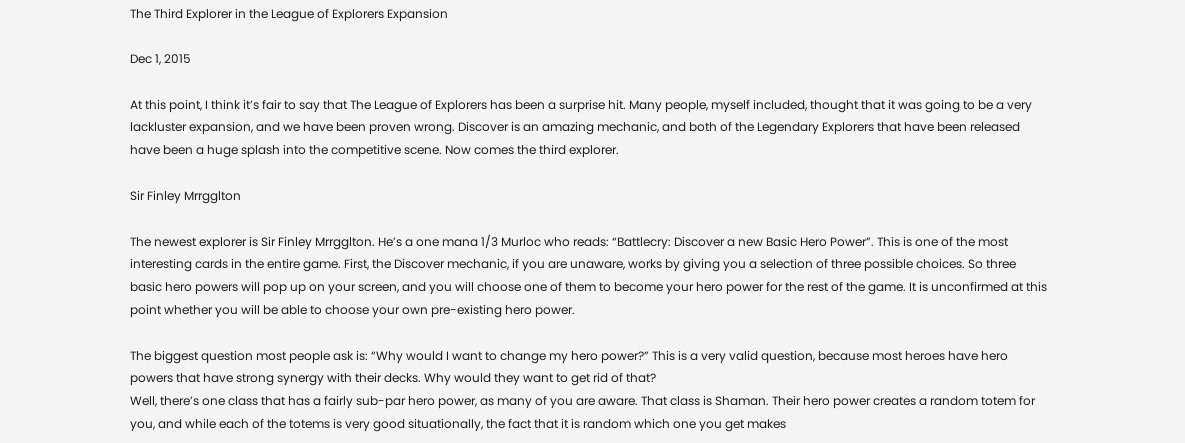The Third Explorer in the League of Explorers Expansion

Dec 1, 2015

At this point, I think it’s fair to say that The League of Explorers has been a surprise hit. Many people, myself included, thought that it was going to be a very lackluster expansion, and we have been proven wrong. Discover is an amazing mechanic, and both of the Legendary Explorers that have been released have been a huge splash into the competitive scene. Now comes the third explorer.

Sir Finley Mrrgglton

The newest explorer is Sir Finley Mrrgglton. He’s a one mana 1/3 Murloc who reads: “Battlecry: Discover a new Basic Hero Power”. This is one of the most interesting cards in the entire game. First, the Discover mechanic, if you are unaware, works by giving you a selection of three possible choices. So three basic hero powers will pop up on your screen, and you will choose one of them to become your hero power for the rest of the game. It is unconfirmed at this point whether you will be able to choose your own pre-existing hero power.

The biggest question most people ask is: “Why would I want to change my hero power?” This is a very valid question, because most heroes have hero powers that have strong synergy with their decks. Why would they want to get rid of that?
Well, there’s one class that has a fairly sub-par hero power, as many of you are aware. That class is Shaman. Their hero power creates a random totem for you, and while each of the totems is very good situationally, the fact that it is random which one you get makes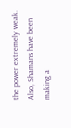the power extremely weak. Also, Shamans have been making a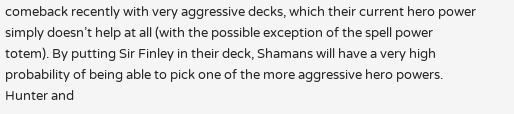comeback recently with very aggressive decks, which their current hero power simply doesn’t help at all (with the possible exception of the spell power totem). By putting Sir Finley in their deck, Shamans will have a very high probability of being able to pick one of the more aggressive hero powers. Hunter and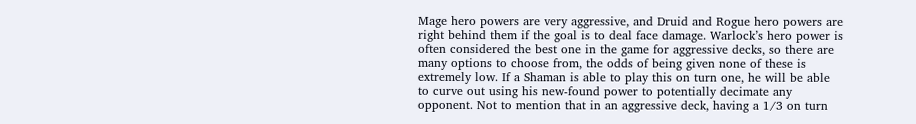Mage hero powers are very aggressive, and Druid and Rogue hero powers are right behind them if the goal is to deal face damage. Warlock’s hero power is often considered the best one in the game for aggressive decks, so there are many options to choose from, the odds of being given none of these is extremely low. If a Shaman is able to play this on turn one, he will be able to curve out using his new-found power to potentially decimate any opponent. Not to mention that in an aggressive deck, having a 1/3 on turn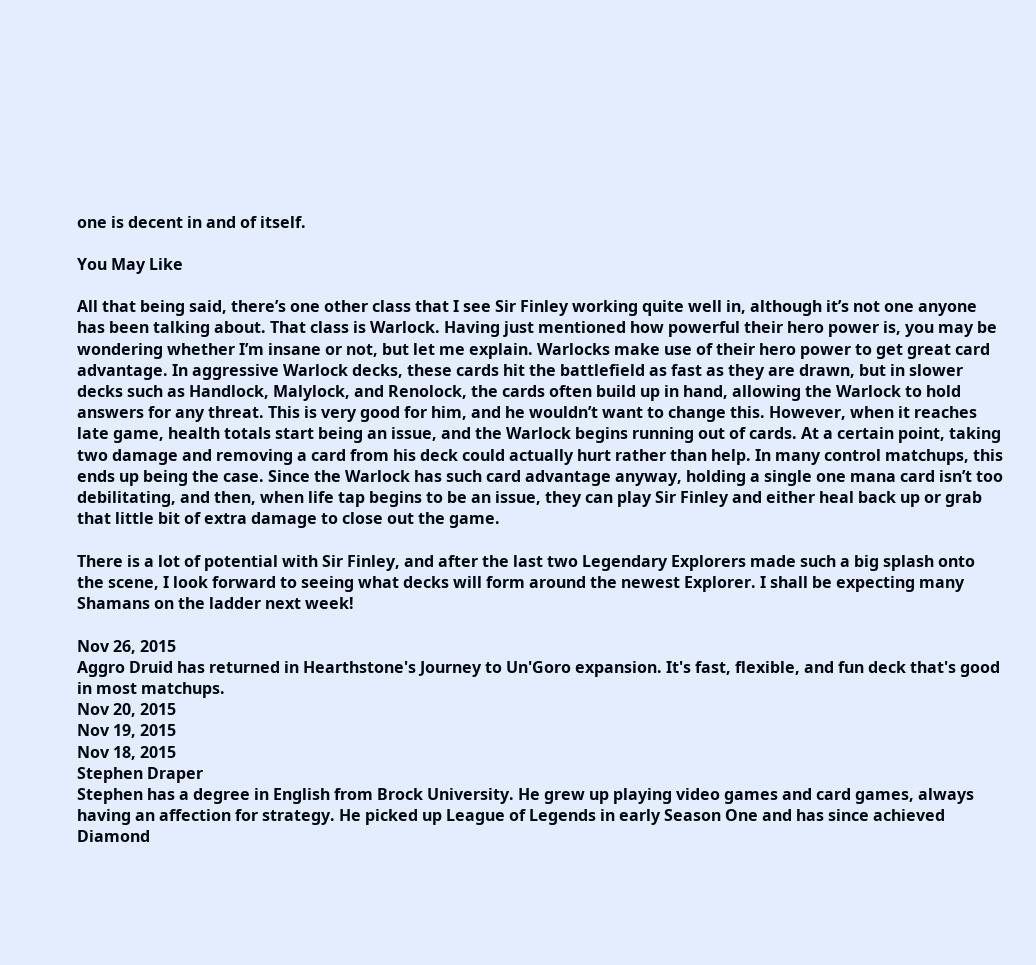one is decent in and of itself.

You May Like

All that being said, there’s one other class that I see Sir Finley working quite well in, although it’s not one anyone has been talking about. That class is Warlock. Having just mentioned how powerful their hero power is, you may be wondering whether I’m insane or not, but let me explain. Warlocks make use of their hero power to get great card advantage. In aggressive Warlock decks, these cards hit the battlefield as fast as they are drawn, but in slower decks such as Handlock, Malylock, and Renolock, the cards often build up in hand, allowing the Warlock to hold answers for any threat. This is very good for him, and he wouldn’t want to change this. However, when it reaches late game, health totals start being an issue, and the Warlock begins running out of cards. At a certain point, taking two damage and removing a card from his deck could actually hurt rather than help. In many control matchups, this ends up being the case. Since the Warlock has such card advantage anyway, holding a single one mana card isn’t too debilitating, and then, when life tap begins to be an issue, they can play Sir Finley and either heal back up or grab that little bit of extra damage to close out the game.

There is a lot of potential with Sir Finley, and after the last two Legendary Explorers made such a big splash onto the scene, I look forward to seeing what decks will form around the newest Explorer. I shall be expecting many Shamans on the ladder next week!

Nov 26, 2015
Aggro Druid has returned in Hearthstone's Journey to Un'Goro expansion. It's fast, flexible, and fun deck that's good in most matchups.
Nov 20, 2015
Nov 19, 2015
Nov 18, 2015
Stephen Draper
Stephen has a degree in English from Brock University. He grew up playing video games and card games, always having an affection for strategy. He picked up League of Legends in early Season One and has since achieved Diamond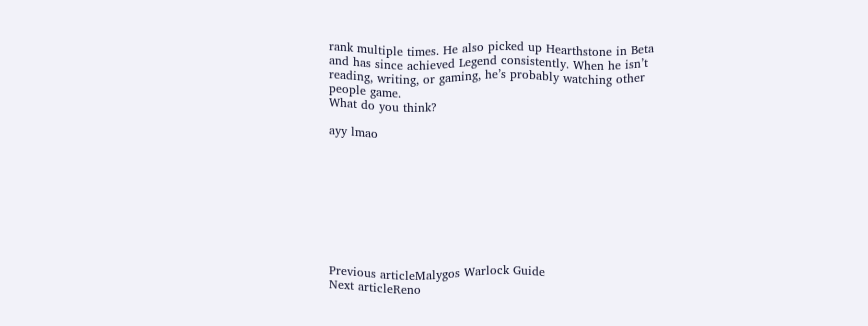rank multiple times. He also picked up Hearthstone in Beta and has since achieved Legend consistently. When he isn’t reading, writing, or gaming, he’s probably watching other people game.
What do you think?

ayy lmao









Previous articleMalygos Warlock Guide
Next articleReno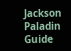Jackson Paladin Guide